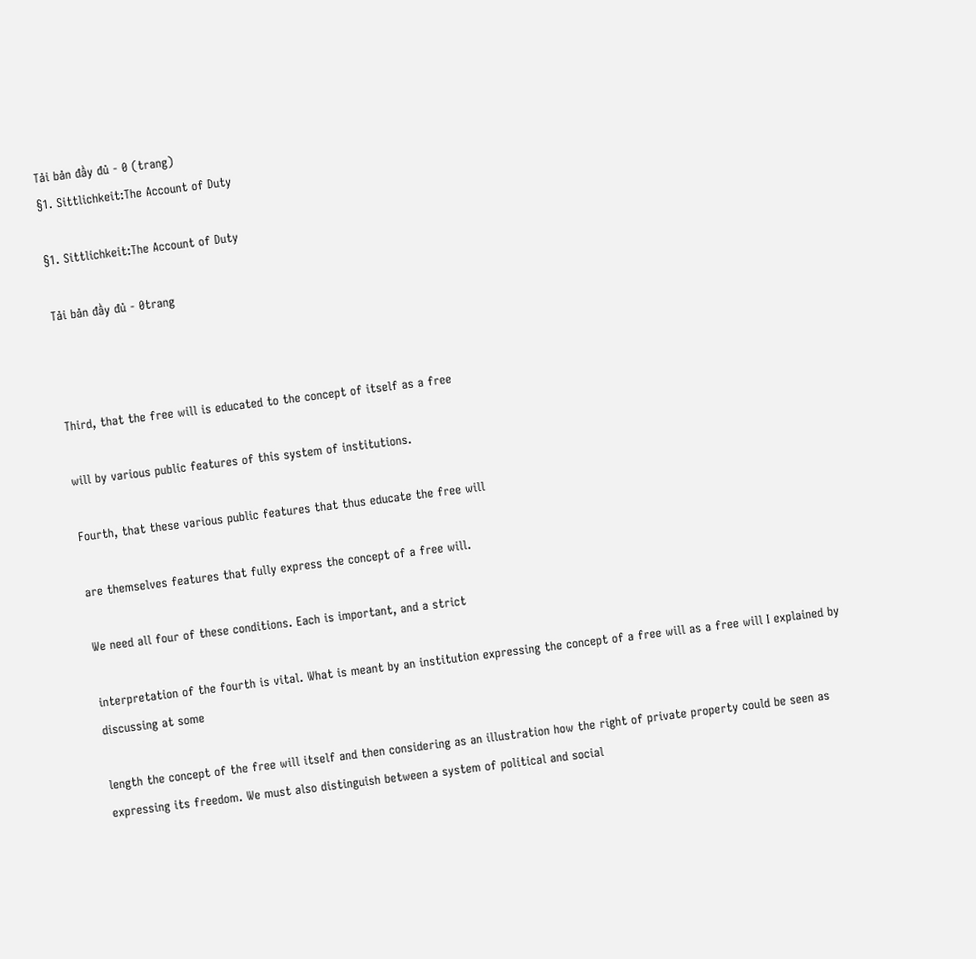Tải bản đầy đủ - 0 (trang)
§1. Sittlichkeit:The Account of Duty

§1. Sittlichkeit:The Account of Duty

Tải bản đầy đủ - 0trang



Third, that the free will is educated to the concept of itself as a free

will by various public features of this system of institutions.

Fourth, that these various public features that thus educate the free will

are themselves features that fully express the concept of a free will.

We need all four of these conditions. Each is important, and a strict

interpretation of the fourth is vital. What is meant by an institution expressing the concept of a free will as a free will I explained by discussing at some

length the concept of the free will itself and then considering as an illustration how the right of private property could be seen as expressing its freedom. We must also distinguish between a system of political and social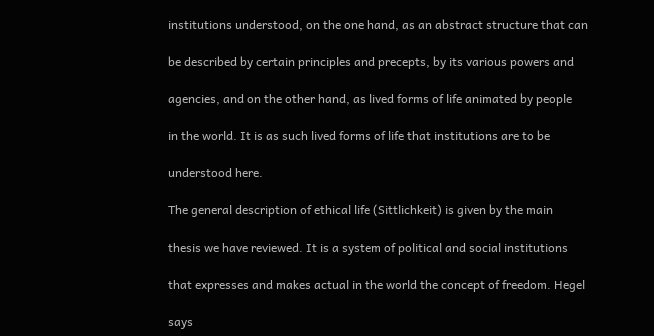institutions understood, on the one hand, as an abstract structure that can

be described by certain principles and precepts, by its various powers and

agencies, and on the other hand, as lived forms of life animated by people

in the world. It is as such lived forms of life that institutions are to be

understood here.

The general description of ethical life (Sittlichkeit) is given by the main

thesis we have reviewed. It is a system of political and social institutions

that expresses and makes actual in the world the concept of freedom. Hegel

says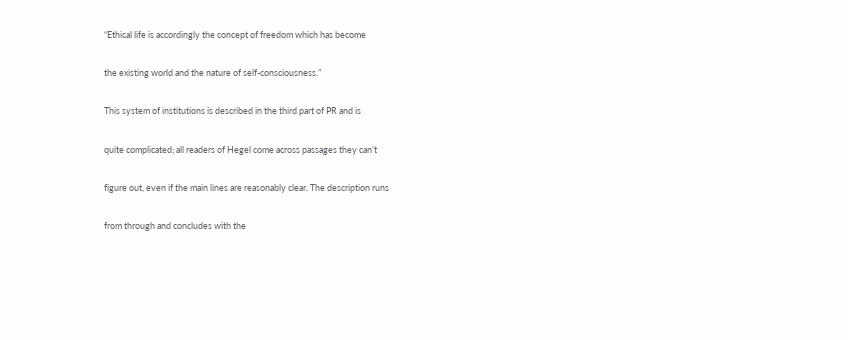“Ethical life is accordingly the concept of freedom which has become

the existing world and the nature of self-consciousness.”

This system of institutions is described in the third part of PR and is

quite complicated; all readers of Hegel come across passages they can’t

figure out, even if the main lines are reasonably clear. The description runs

from through and concludes with the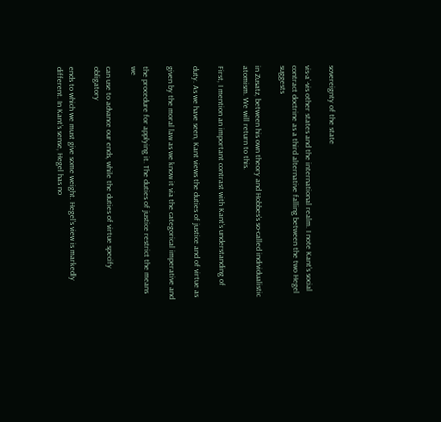sovereignty of the state

vis-a`-vis other states and the international realm. I note Kant’s social contract doctrine as a third alternative falling between the two Hegel suggests

in Zusatz, between his own theory and Hobbes’s so-called individualistic atomism. We will return to this.

First, I mention an important contrast with Kant’s understanding of

duty. As we have seen, Kant views the duties of justice and of virtue as

given by the moral law as we know it via the categorical imperative and

the procedure for applying it. The duties of justice restrict the means we

can use to advance our ends, while the duties of virtue specify obligatory

ends to which we must give some weight. Hegel’s view is markedly different. In Kant’s sense, Hegel has no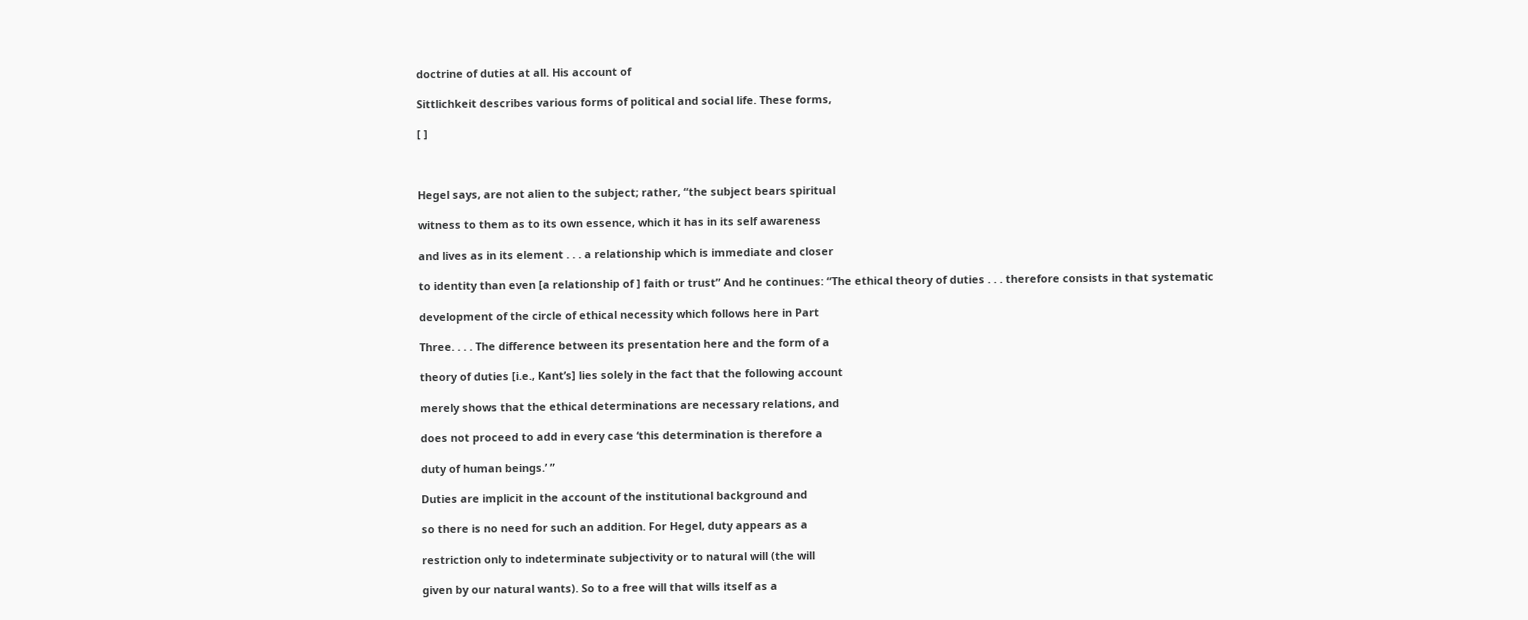doctrine of duties at all. His account of

Sittlichkeit describes various forms of political and social life. These forms,

[ ]



Hegel says, are not alien to the subject; rather, “the subject bears spiritual

witness to them as to its own essence, which it has in its self awareness

and lives as in its element . . . a relationship which is immediate and closer

to identity than even [a relationship of ] faith or trust” And he continues: “The ethical theory of duties . . . therefore consists in that systematic

development of the circle of ethical necessity which follows here in Part

Three. . . . The difference between its presentation here and the form of a

theory of duties [i.e., Kant’s] lies solely in the fact that the following account

merely shows that the ethical determinations are necessary relations, and

does not proceed to add in every case ‘this determination is therefore a

duty of human beings.’ ”

Duties are implicit in the account of the institutional background and

so there is no need for such an addition. For Hegel, duty appears as a

restriction only to indeterminate subjectivity or to natural will (the will

given by our natural wants). So to a free will that wills itself as a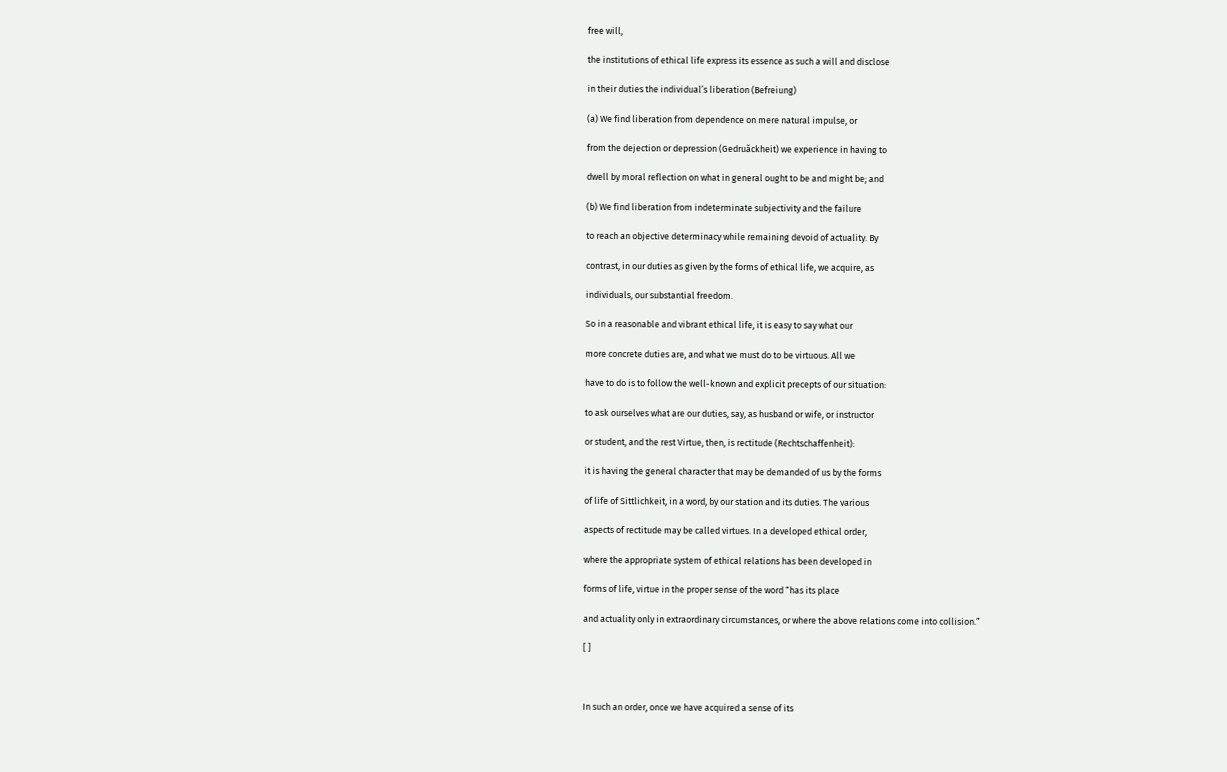free will,

the institutions of ethical life express its essence as such a will and disclose

in their duties the individual’s liberation (Befreiung)

(a) We find liberation from dependence on mere natural impulse, or

from the dejection or depression (Gedruăckheit) we experience in having to

dwell by moral reflection on what in general ought to be and might be; and

(b) We find liberation from indeterminate subjectivity and the failure

to reach an objective determinacy while remaining devoid of actuality. By

contrast, in our duties as given by the forms of ethical life, we acquire, as

individuals, our substantial freedom.

So in a reasonable and vibrant ethical life, it is easy to say what our

more concrete duties are, and what we must do to be virtuous. All we

have to do is to follow the well-known and explicit precepts of our situation:

to ask ourselves what are our duties, say, as husband or wife, or instructor

or student, and the rest Virtue, then, is rectitude (Rechtschaffenheit):

it is having the general character that may be demanded of us by the forms

of life of Sittlichkeit, in a word, by our station and its duties. The various

aspects of rectitude may be called virtues. In a developed ethical order,

where the appropriate system of ethical relations has been developed in

forms of life, virtue in the proper sense of the word “has its place

and actuality only in extraordinary circumstances, or where the above relations come into collision.”

[ ]



In such an order, once we have acquired a sense of its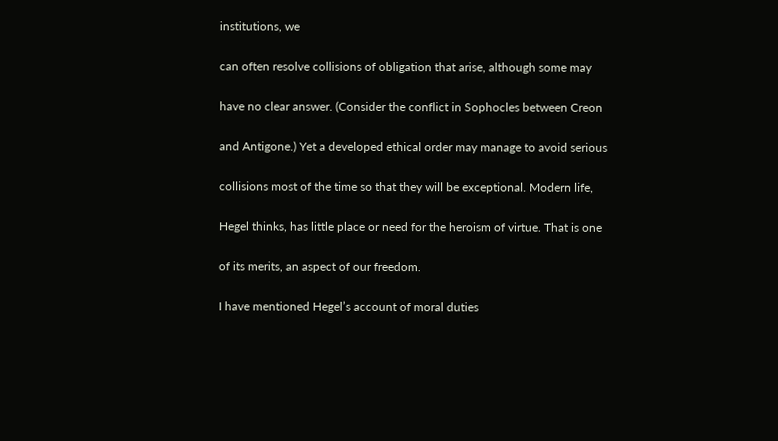institutions, we

can often resolve collisions of obligation that arise, although some may

have no clear answer. (Consider the conflict in Sophocles between Creon

and Antigone.) Yet a developed ethical order may manage to avoid serious

collisions most of the time so that they will be exceptional. Modern life,

Hegel thinks, has little place or need for the heroism of virtue. That is one

of its merits, an aspect of our freedom.

I have mentioned Hegel’s account of moral duties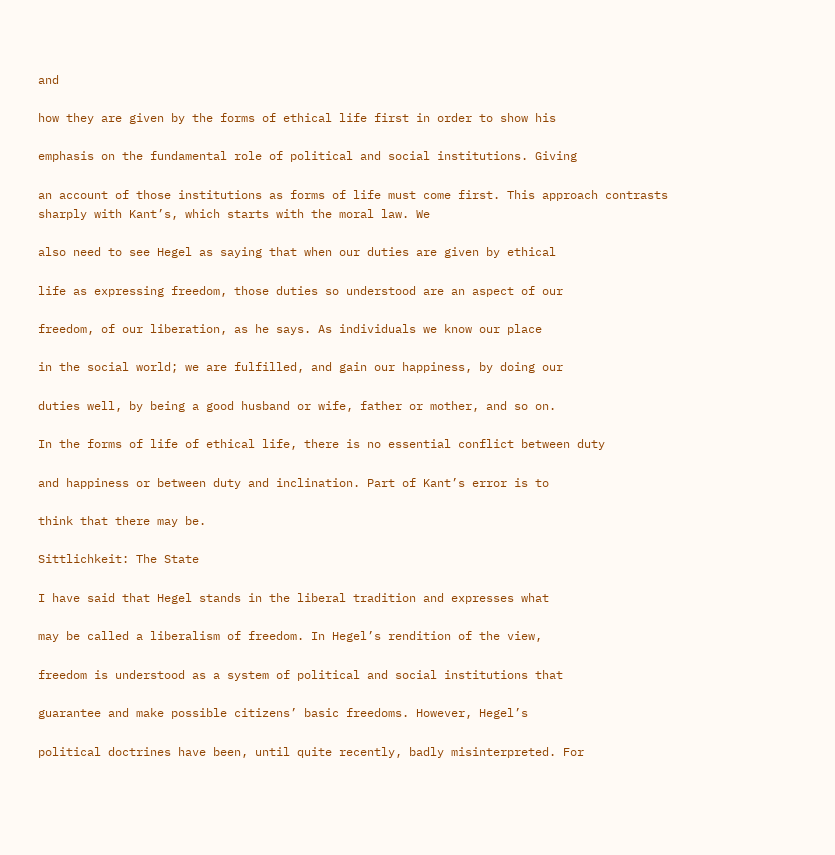and

how they are given by the forms of ethical life first in order to show his

emphasis on the fundamental role of political and social institutions. Giving

an account of those institutions as forms of life must come first. This approach contrasts sharply with Kant’s, which starts with the moral law. We

also need to see Hegel as saying that when our duties are given by ethical

life as expressing freedom, those duties so understood are an aspect of our

freedom, of our liberation, as he says. As individuals we know our place

in the social world; we are fulfilled, and gain our happiness, by doing our

duties well, by being a good husband or wife, father or mother, and so on.

In the forms of life of ethical life, there is no essential conflict between duty

and happiness or between duty and inclination. Part of Kant’s error is to

think that there may be.

Sittlichkeit: The State

I have said that Hegel stands in the liberal tradition and expresses what

may be called a liberalism of freedom. In Hegel’s rendition of the view,

freedom is understood as a system of political and social institutions that

guarantee and make possible citizens’ basic freedoms. However, Hegel’s

political doctrines have been, until quite recently, badly misinterpreted. For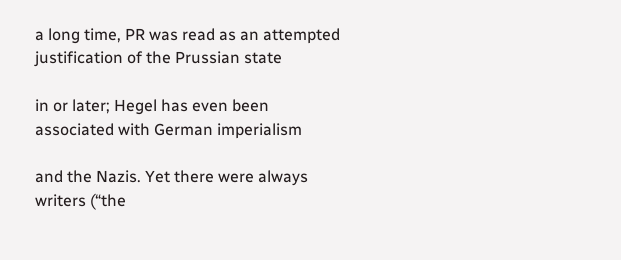a long time, PR was read as an attempted justification of the Prussian state

in or later; Hegel has even been associated with German imperialism

and the Nazis. Yet there were always writers (“the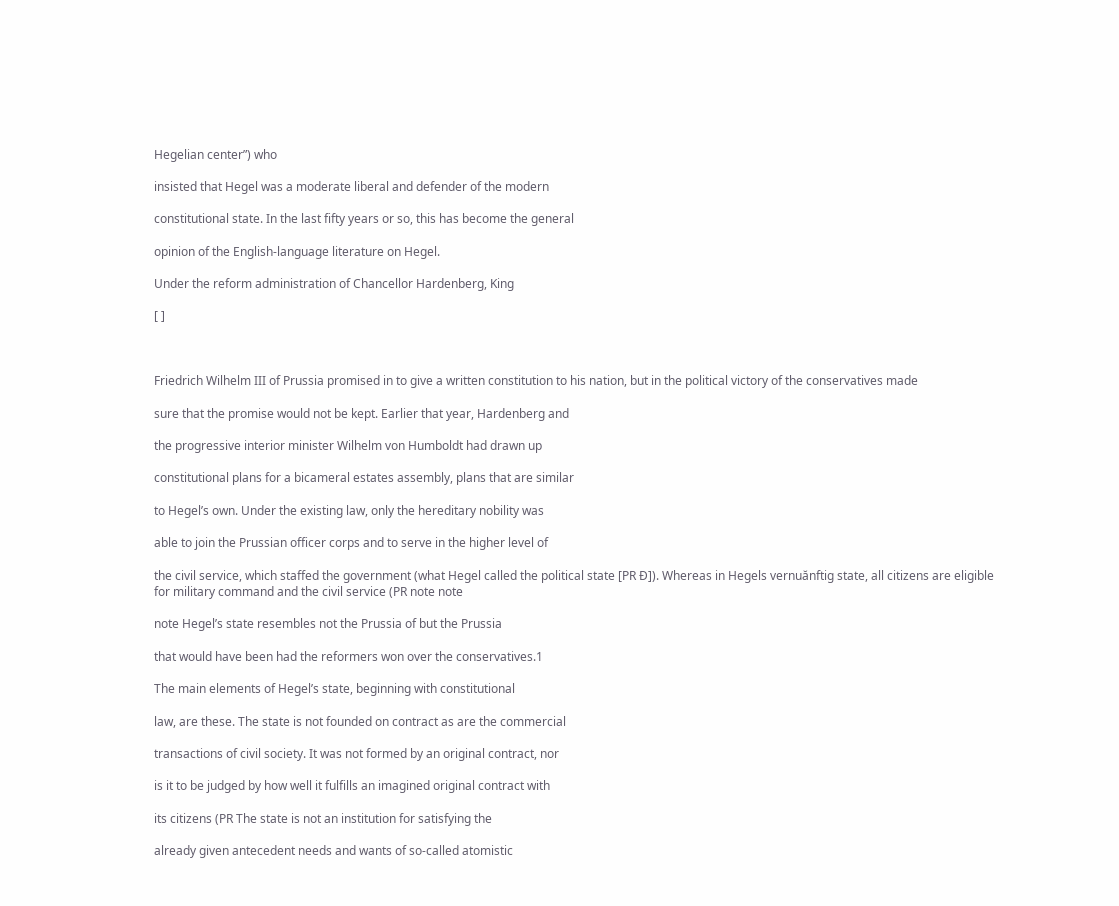Hegelian center”) who

insisted that Hegel was a moderate liberal and defender of the modern

constitutional state. In the last fifty years or so, this has become the general

opinion of the English-language literature on Hegel.

Under the reform administration of Chancellor Hardenberg, King

[ ]



Friedrich Wilhelm III of Prussia promised in to give a written constitution to his nation, but in the political victory of the conservatives made

sure that the promise would not be kept. Earlier that year, Hardenberg and

the progressive interior minister Wilhelm von Humboldt had drawn up

constitutional plans for a bicameral estates assembly, plans that are similar

to Hegel’s own. Under the existing law, only the hereditary nobility was

able to join the Prussian officer corps and to serve in the higher level of

the civil service, which staffed the government (what Hegel called the political state [PR Đ]). Whereas in Hegels vernuănftig state, all citizens are eligible for military command and the civil service (PR note note

note Hegel’s state resembles not the Prussia of but the Prussia

that would have been had the reformers won over the conservatives.1

The main elements of Hegel’s state, beginning with constitutional

law, are these. The state is not founded on contract as are the commercial

transactions of civil society. It was not formed by an original contract, nor

is it to be judged by how well it fulfills an imagined original contract with

its citizens (PR The state is not an institution for satisfying the

already given antecedent needs and wants of so-called atomistic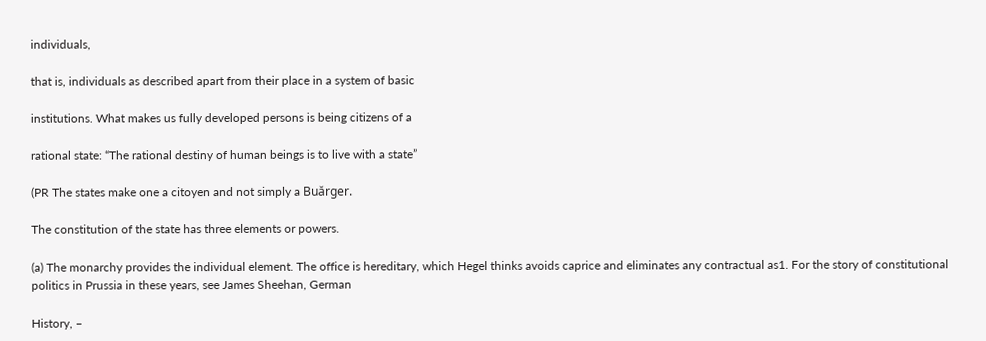individuals,

that is, individuals as described apart from their place in a system of basic

institutions. What makes us fully developed persons is being citizens of a

rational state: “The rational destiny of human beings is to live with a state”

(PR The states make one a citoyen and not simply a Buărger.

The constitution of the state has three elements or powers.

(a) The monarchy provides the individual element. The office is hereditary, which Hegel thinks avoids caprice and eliminates any contractual as1. For the story of constitutional politics in Prussia in these years, see James Sheehan, German

History, –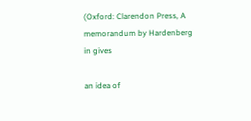(Oxford: Clarendon Press, A memorandum by Hardenberg in gives

an idea of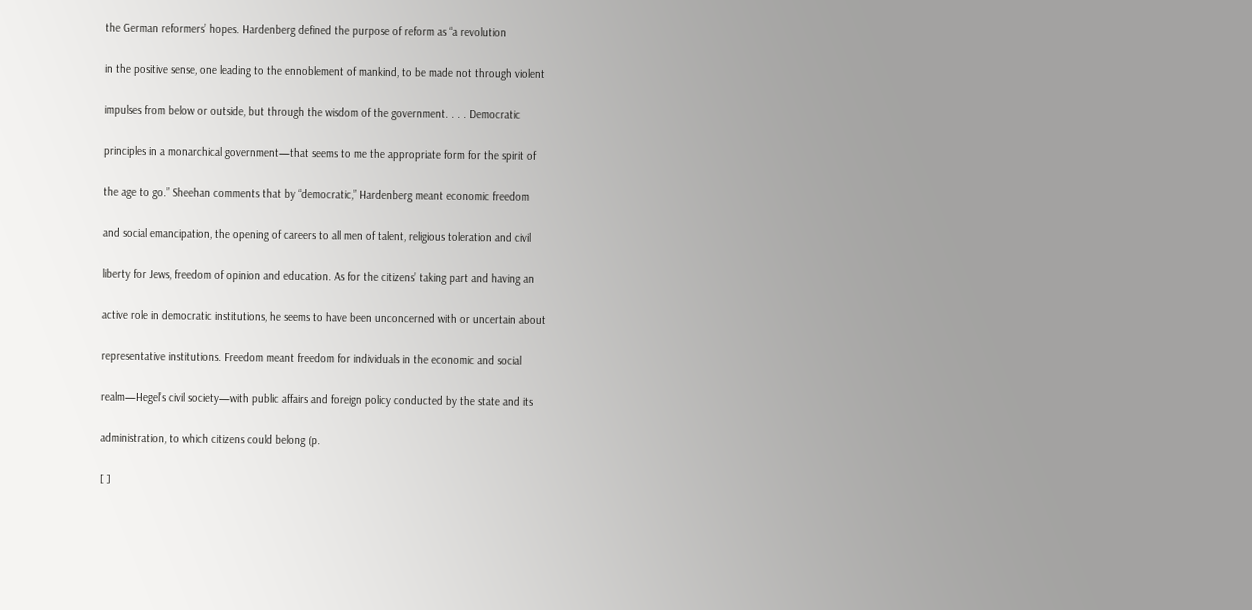the German reformers’ hopes. Hardenberg defined the purpose of reform as “a revolution

in the positive sense, one leading to the ennoblement of mankind, to be made not through violent

impulses from below or outside, but through the wisdom of the government. . . . Democratic

principles in a monarchical government—that seems to me the appropriate form for the spirit of

the age to go.” Sheehan comments that by “democratic,” Hardenberg meant economic freedom

and social emancipation, the opening of careers to all men of talent, religious toleration and civil

liberty for Jews, freedom of opinion and education. As for the citizens’ taking part and having an

active role in democratic institutions, he seems to have been unconcerned with or uncertain about

representative institutions. Freedom meant freedom for individuals in the economic and social

realm—Hegel’s civil society—with public affairs and foreign policy conducted by the state and its

administration, to which citizens could belong (p.

[ ]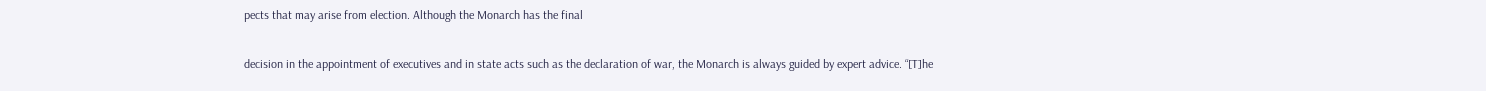pects that may arise from election. Although the Monarch has the final

decision in the appointment of executives and in state acts such as the declaration of war, the Monarch is always guided by expert advice. “[T]he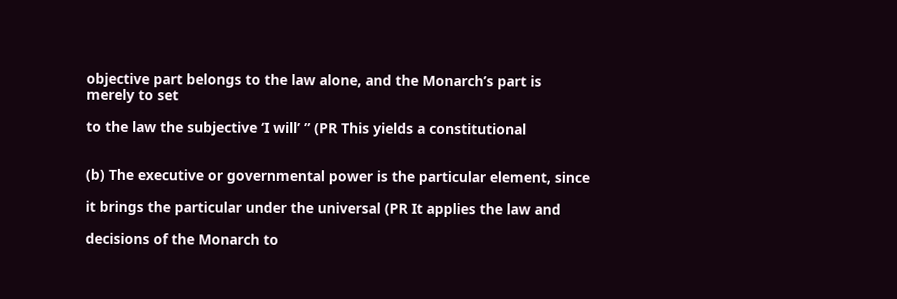objective part belongs to the law alone, and the Monarch’s part is merely to set

to the law the subjective ‘I will’ ” (PR This yields a constitutional


(b) The executive or governmental power is the particular element, since

it brings the particular under the universal (PR It applies the law and

decisions of the Monarch to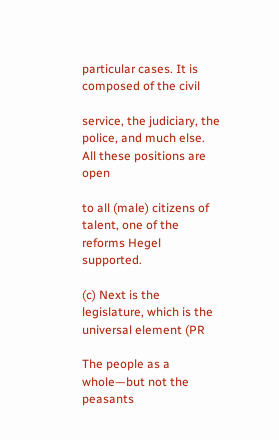particular cases. It is composed of the civil

service, the judiciary, the police, and much else. All these positions are open

to all (male) citizens of talent, one of the reforms Hegel supported.

(c) Next is the legislature, which is the universal element (PR

The people as a whole—but not the peasants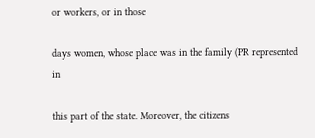or workers, or in those

days women, whose place was in the family (PR represented in

this part of the state. Moreover, the citizens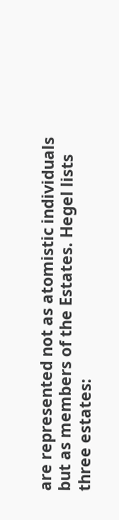are represented not as atomistic individuals but as members of the Estates. Hegel lists three estates: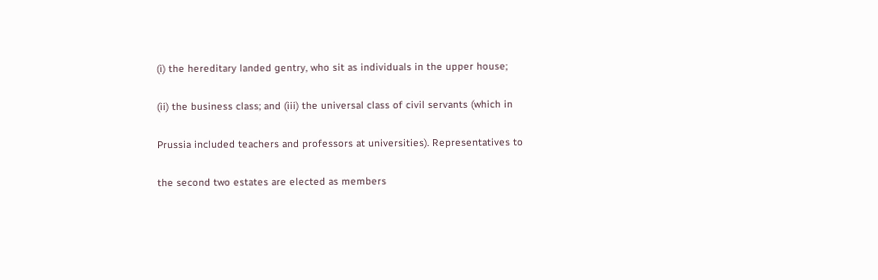(i) the hereditary landed gentry, who sit as individuals in the upper house;

(ii) the business class; and (iii) the universal class of civil servants (which in

Prussia included teachers and professors at universities). Representatives to

the second two estates are elected as members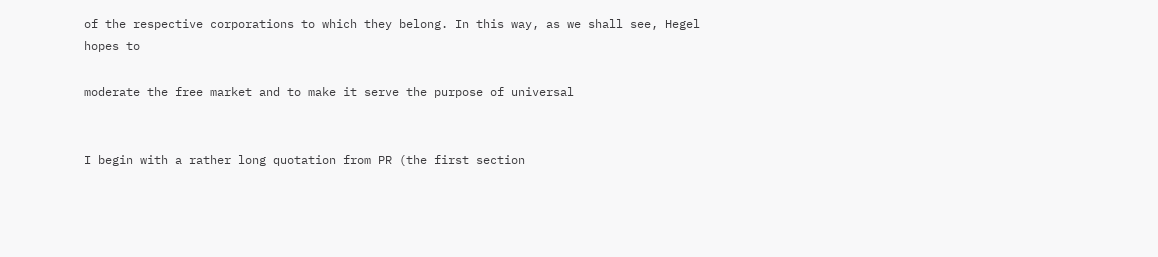of the respective corporations to which they belong. In this way, as we shall see, Hegel hopes to

moderate the free market and to make it serve the purpose of universal


I begin with a rather long quotation from PR (the first section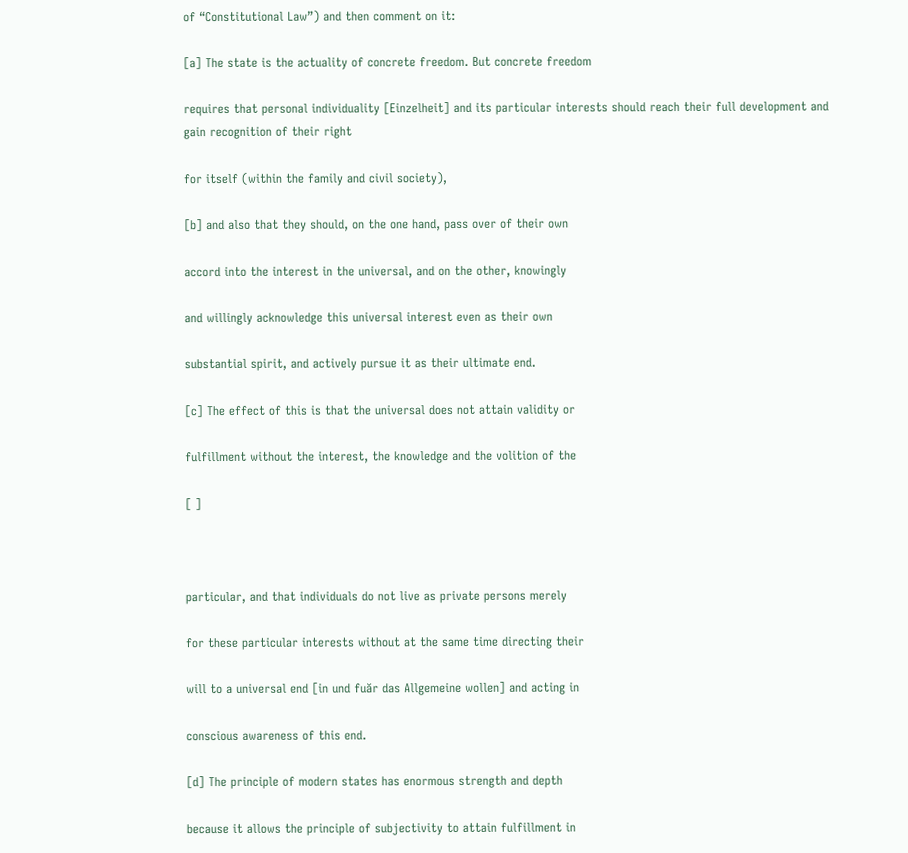of “Constitutional Law”) and then comment on it:

[a] The state is the actuality of concrete freedom. But concrete freedom

requires that personal individuality [Einzelheit] and its particular interests should reach their full development and gain recognition of their right

for itself (within the family and civil society),

[b] and also that they should, on the one hand, pass over of their own

accord into the interest in the universal, and on the other, knowingly

and willingly acknowledge this universal interest even as their own

substantial spirit, and actively pursue it as their ultimate end.

[c] The effect of this is that the universal does not attain validity or

fulfillment without the interest, the knowledge and the volition of the

[ ]



particular, and that individuals do not live as private persons merely

for these particular interests without at the same time directing their

will to a universal end [in und fuăr das Allgemeine wollen] and acting in

conscious awareness of this end.

[d] The principle of modern states has enormous strength and depth

because it allows the principle of subjectivity to attain fulfillment in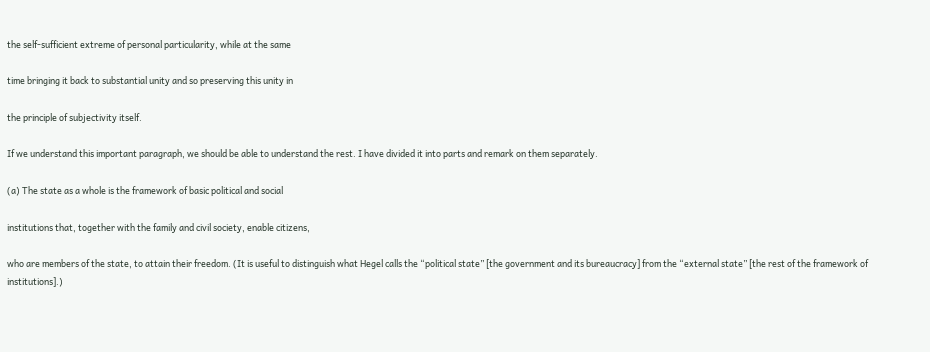the self-sufficient extreme of personal particularity, while at the same

time bringing it back to substantial unity and so preserving this unity in

the principle of subjectivity itself.

If we understand this important paragraph, we should be able to understand the rest. I have divided it into parts and remark on them separately.

(a) The state as a whole is the framework of basic political and social

institutions that, together with the family and civil society, enable citizens,

who are members of the state, to attain their freedom. (It is useful to distinguish what Hegel calls the “political state” [the government and its bureaucracy] from the “external state” [the rest of the framework of institutions].)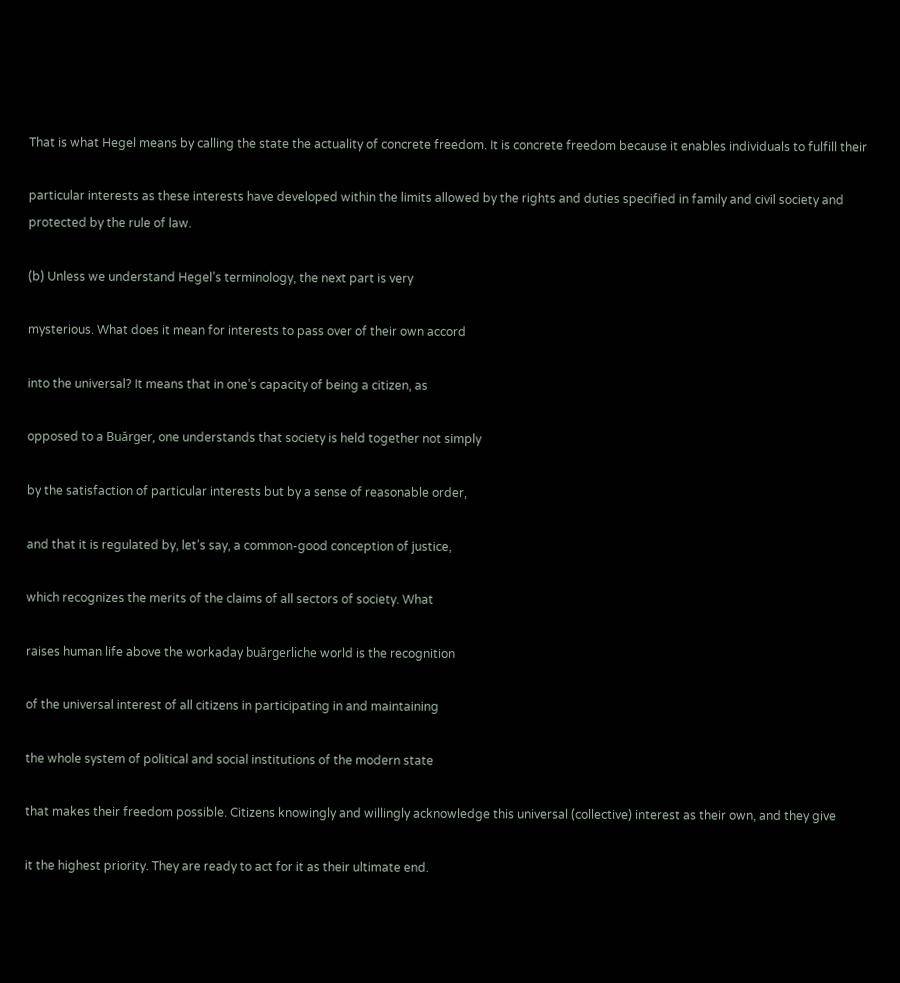That is what Hegel means by calling the state the actuality of concrete freedom. It is concrete freedom because it enables individuals to fulfill their

particular interests as these interests have developed within the limits allowed by the rights and duties specified in family and civil society and protected by the rule of law.

(b) Unless we understand Hegel’s terminology, the next part is very

mysterious. What does it mean for interests to pass over of their own accord

into the universal? It means that in one’s capacity of being a citizen, as

opposed to a Buărger, one understands that society is held together not simply

by the satisfaction of particular interests but by a sense of reasonable order,

and that it is regulated by, let’s say, a common-good conception of justice,

which recognizes the merits of the claims of all sectors of society. What

raises human life above the workaday buărgerliche world is the recognition

of the universal interest of all citizens in participating in and maintaining

the whole system of political and social institutions of the modern state

that makes their freedom possible. Citizens knowingly and willingly acknowledge this universal (collective) interest as their own, and they give

it the highest priority. They are ready to act for it as their ultimate end.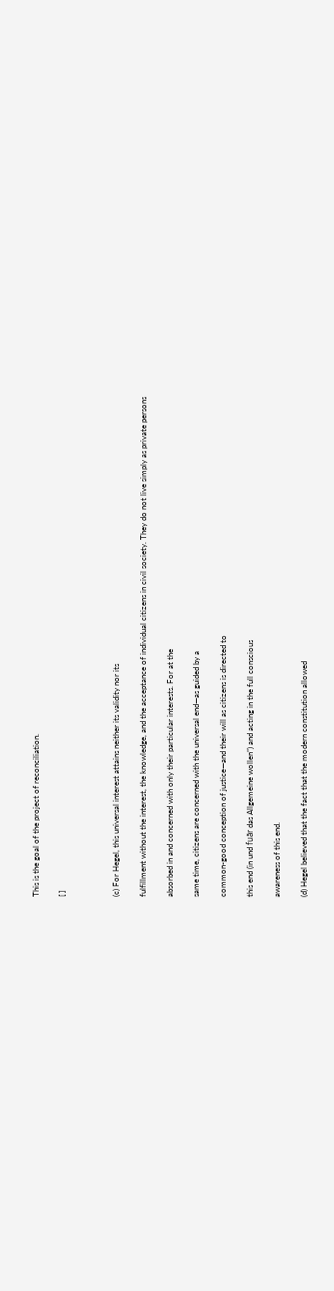This is the goal of the project of reconciliation.

[ ]



(c) For Hegel, this universal interest attains neither its validity nor its

fulfillment without the interest, the knowledge, and the acceptance of individual citizens in civil society. They do not live simply as private persons

absorbed in and concerned with only their particular interests. For at the

same time, citizens are concerned with the universal end—as guided by a

common-good conception of justice—and their will as citizens is directed to

this end (in und fuăr das Allgemeine wollen”) and acting in the full conscious

awareness of this end.

(d) Hegel believed that the fact that the modern constitution allowed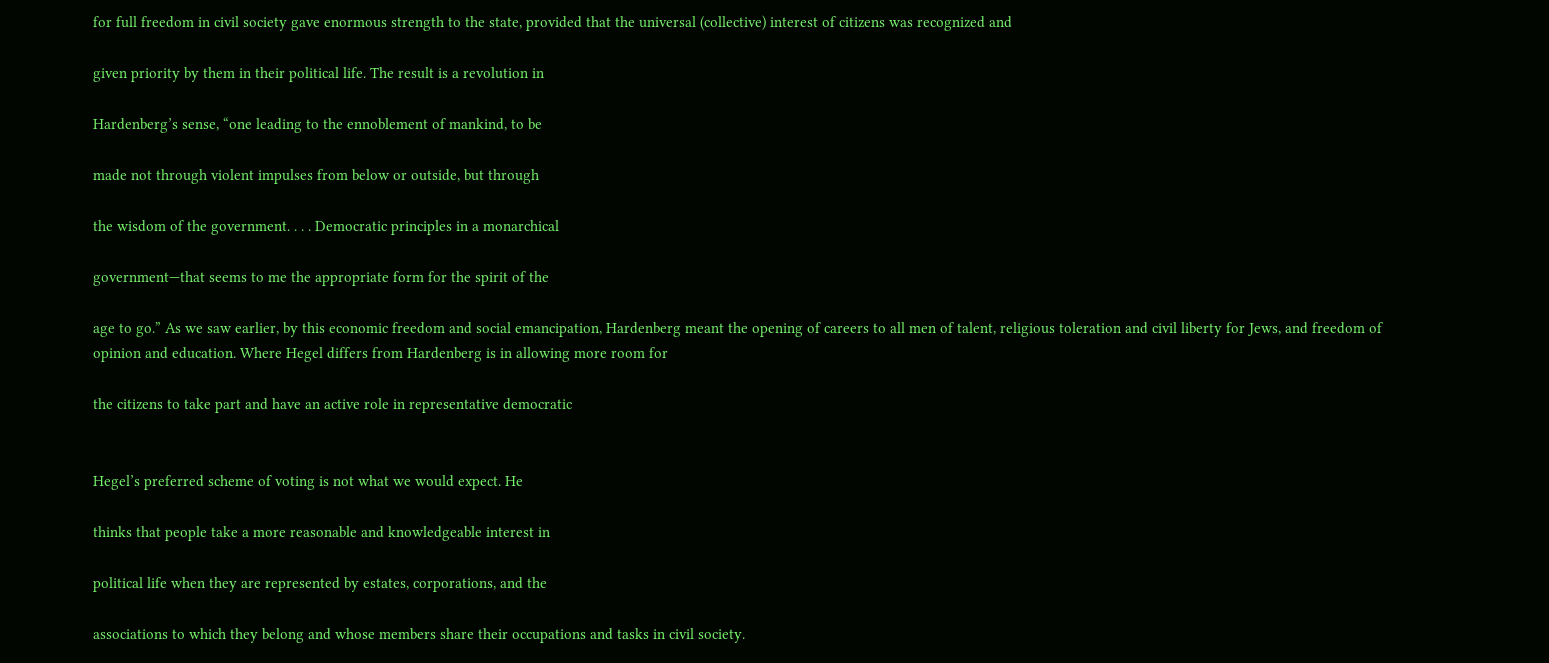for full freedom in civil society gave enormous strength to the state, provided that the universal (collective) interest of citizens was recognized and

given priority by them in their political life. The result is a revolution in

Hardenberg’s sense, “one leading to the ennoblement of mankind, to be

made not through violent impulses from below or outside, but through

the wisdom of the government. . . . Democratic principles in a monarchical

government—that seems to me the appropriate form for the spirit of the

age to go.” As we saw earlier, by this economic freedom and social emancipation, Hardenberg meant the opening of careers to all men of talent, religious toleration and civil liberty for Jews, and freedom of opinion and education. Where Hegel differs from Hardenberg is in allowing more room for

the citizens to take part and have an active role in representative democratic


Hegel’s preferred scheme of voting is not what we would expect. He

thinks that people take a more reasonable and knowledgeable interest in

political life when they are represented by estates, corporations, and the

associations to which they belong and whose members share their occupations and tasks in civil society.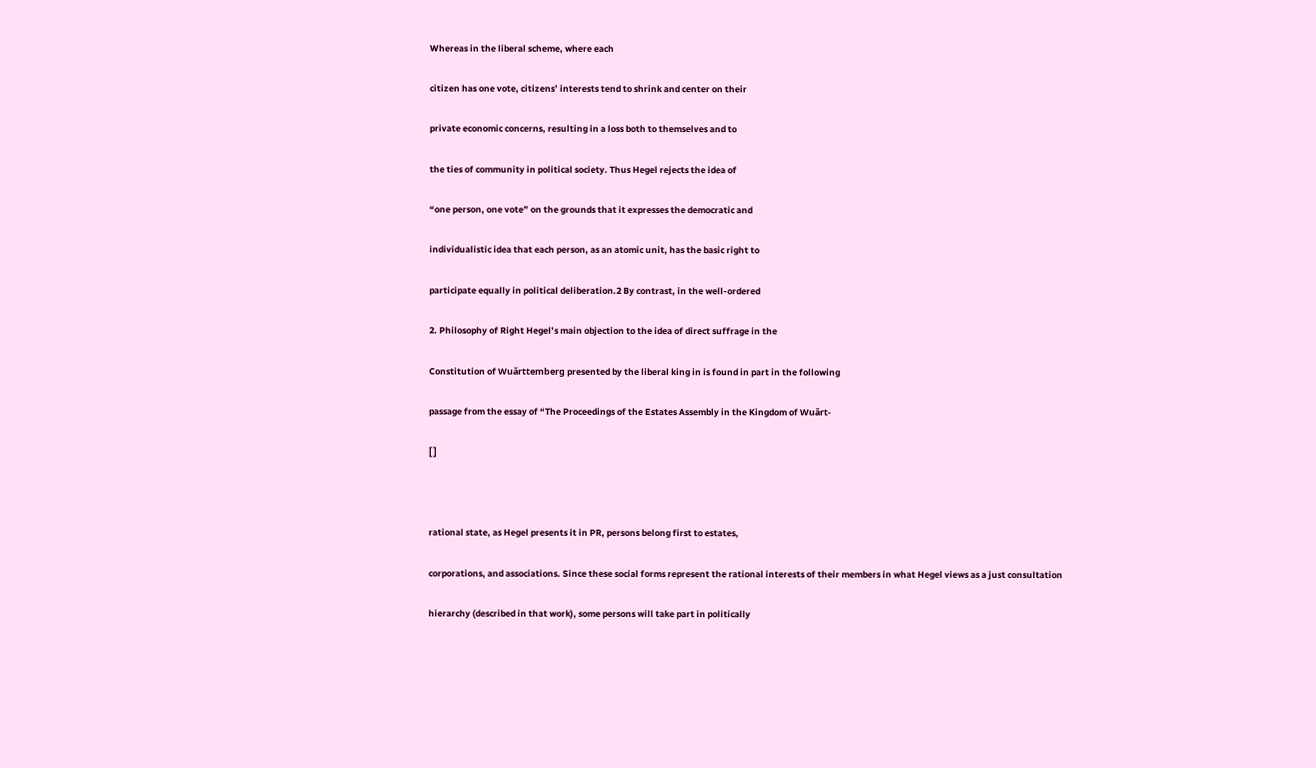Whereas in the liberal scheme, where each

citizen has one vote, citizens’ interests tend to shrink and center on their

private economic concerns, resulting in a loss both to themselves and to

the ties of community in political society. Thus Hegel rejects the idea of

“one person, one vote” on the grounds that it expresses the democratic and

individualistic idea that each person, as an atomic unit, has the basic right to

participate equally in political deliberation.2 By contrast, in the well-ordered

2. Philosophy of Right Hegel’s main objection to the idea of direct suffrage in the

Constitution of Wuărttemberg presented by the liberal king in is found in part in the following

passage from the essay of “The Proceedings of the Estates Assembly in the Kingdom of Wuărt-

[ ]



rational state, as Hegel presents it in PR, persons belong first to estates,

corporations, and associations. Since these social forms represent the rational interests of their members in what Hegel views as a just consultation

hierarchy (described in that work), some persons will take part in politically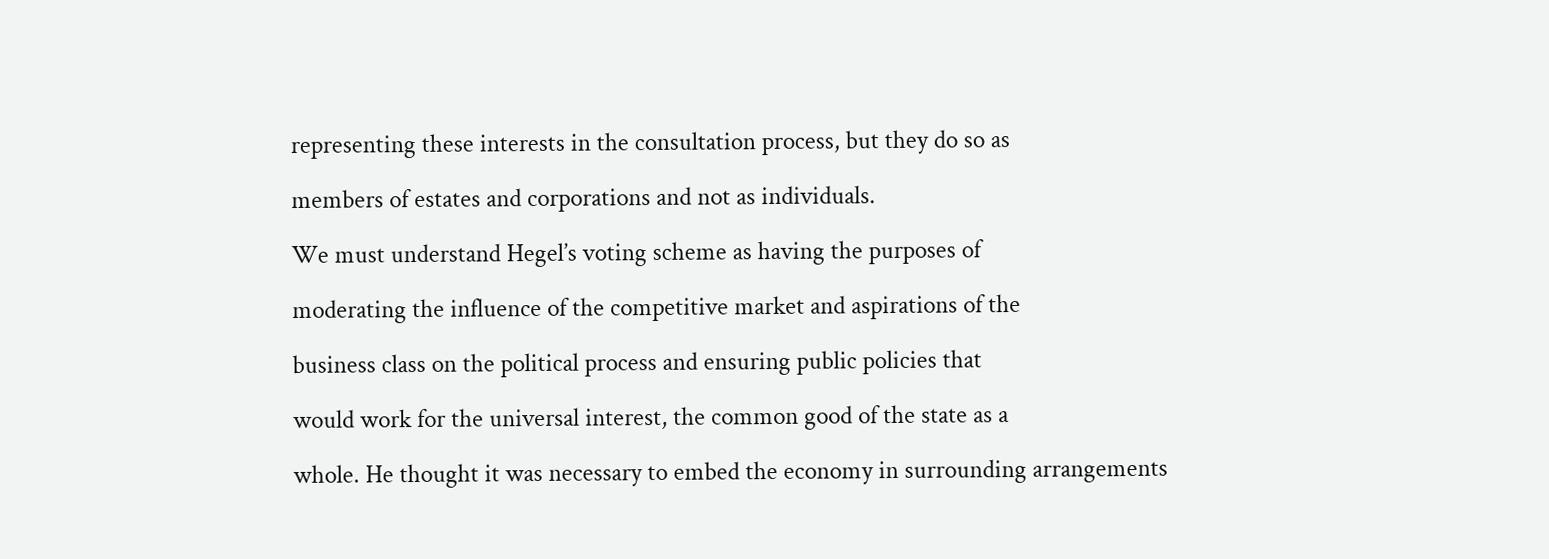representing these interests in the consultation process, but they do so as

members of estates and corporations and not as individuals.

We must understand Hegel’s voting scheme as having the purposes of

moderating the influence of the competitive market and aspirations of the

business class on the political process and ensuring public policies that

would work for the universal interest, the common good of the state as a

whole. He thought it was necessary to embed the economy in surrounding arrangements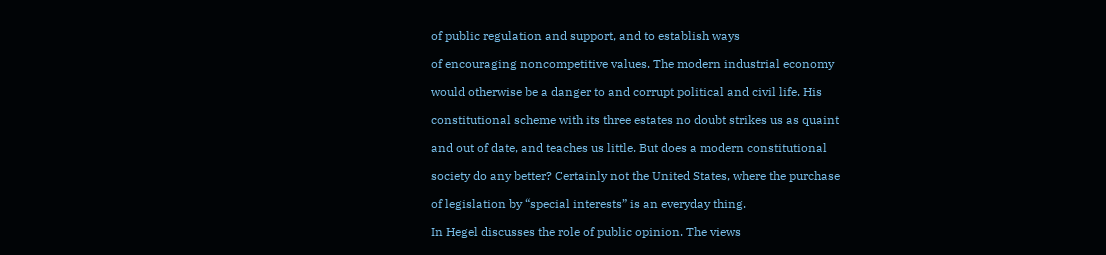of public regulation and support, and to establish ways

of encouraging noncompetitive values. The modern industrial economy

would otherwise be a danger to and corrupt political and civil life. His

constitutional scheme with its three estates no doubt strikes us as quaint

and out of date, and teaches us little. But does a modern constitutional

society do any better? Certainly not the United States, where the purchase

of legislation by “special interests” is an everyday thing.

In Hegel discusses the role of public opinion. The views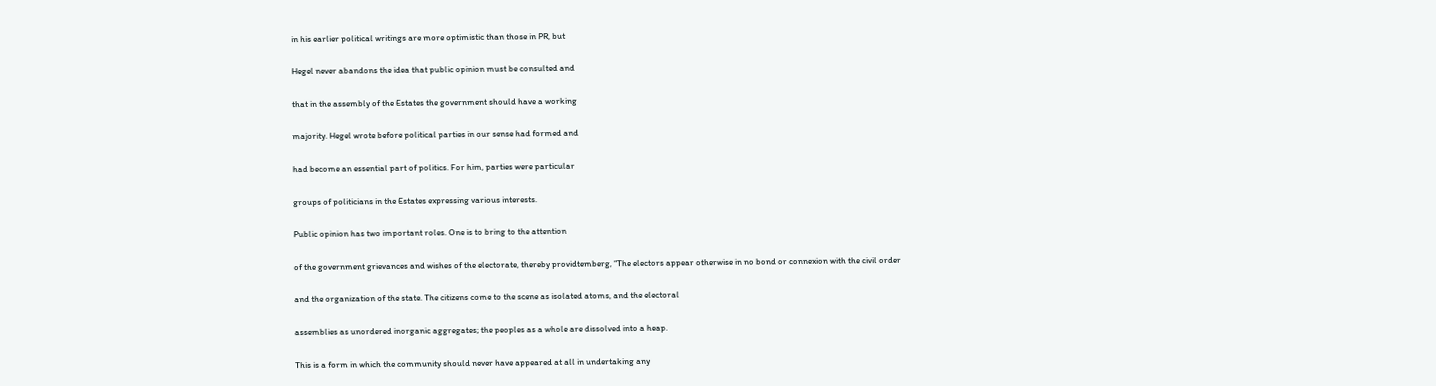in his earlier political writings are more optimistic than those in PR, but

Hegel never abandons the idea that public opinion must be consulted and

that in the assembly of the Estates the government should have a working

majority. Hegel wrote before political parties in our sense had formed and

had become an essential part of politics. For him, parties were particular

groups of politicians in the Estates expressing various interests.

Public opinion has two important roles. One is to bring to the attention

of the government grievances and wishes of the electorate, thereby providtemberg, “The electors appear otherwise in no bond or connexion with the civil order

and the organization of the state. The citizens come to the scene as isolated atoms, and the electoral

assemblies as unordered inorganic aggregates; the peoples as a whole are dissolved into a heap.

This is a form in which the community should never have appeared at all in undertaking any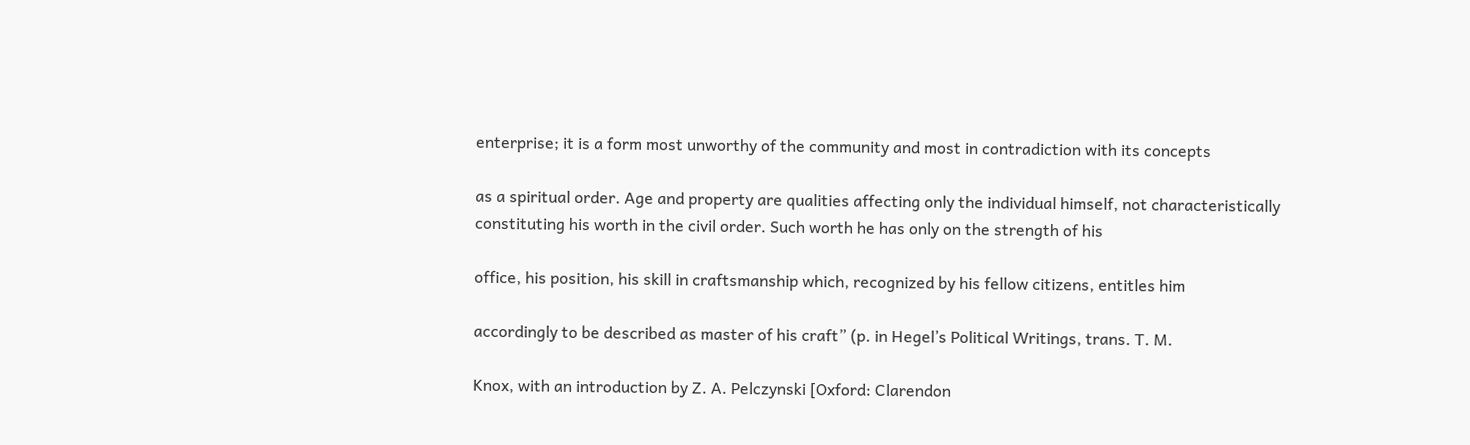enterprise; it is a form most unworthy of the community and most in contradiction with its concepts

as a spiritual order. Age and property are qualities affecting only the individual himself, not characteristically constituting his worth in the civil order. Such worth he has only on the strength of his

office, his position, his skill in craftsmanship which, recognized by his fellow citizens, entitles him

accordingly to be described as master of his craft” (p. in Hegel’s Political Writings, trans. T. M.

Knox, with an introduction by Z. A. Pelczynski [Oxford: Clarendon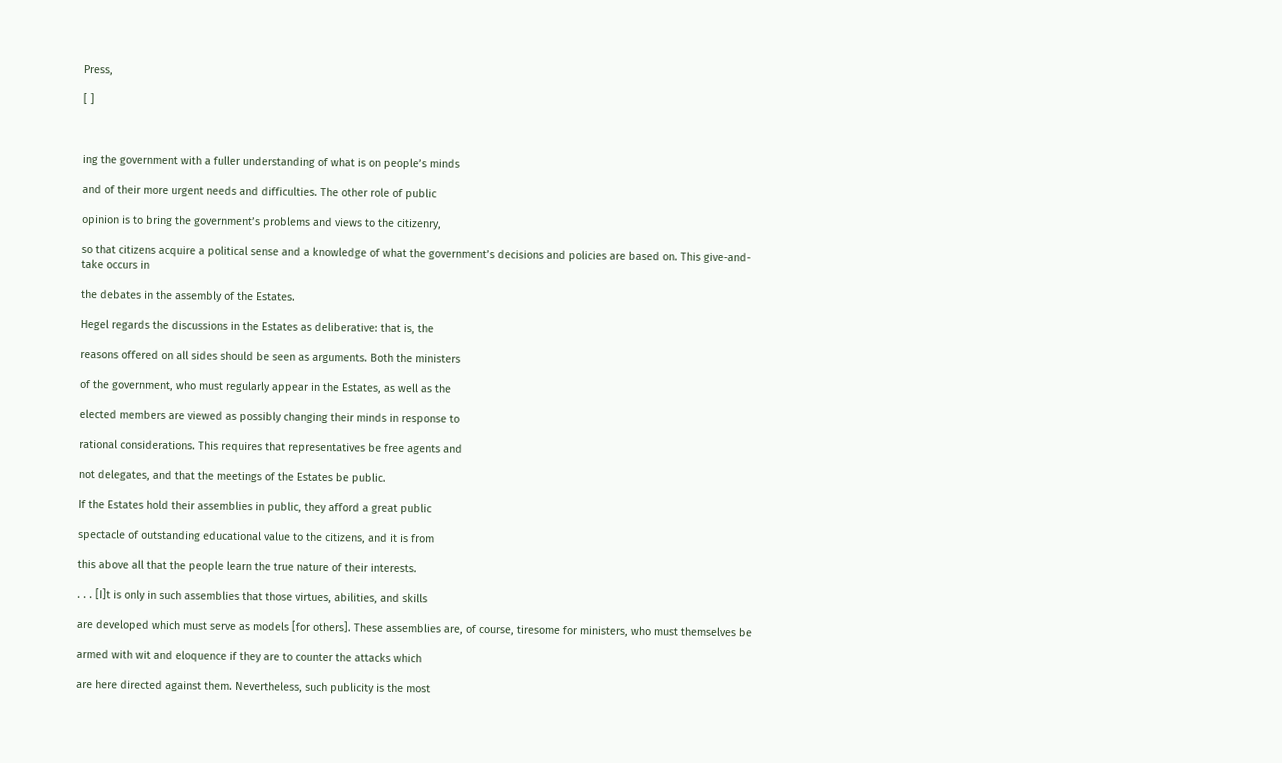Press,

[ ]



ing the government with a fuller understanding of what is on people’s minds

and of their more urgent needs and difficulties. The other role of public

opinion is to bring the government’s problems and views to the citizenry,

so that citizens acquire a political sense and a knowledge of what the government’s decisions and policies are based on. This give-and-take occurs in

the debates in the assembly of the Estates.

Hegel regards the discussions in the Estates as deliberative: that is, the

reasons offered on all sides should be seen as arguments. Both the ministers

of the government, who must regularly appear in the Estates, as well as the

elected members are viewed as possibly changing their minds in response to

rational considerations. This requires that representatives be free agents and

not delegates, and that the meetings of the Estates be public.

If the Estates hold their assemblies in public, they afford a great public

spectacle of outstanding educational value to the citizens, and it is from

this above all that the people learn the true nature of their interests.

. . . [I]t is only in such assemblies that those virtues, abilities, and skills

are developed which must serve as models [for others]. These assemblies are, of course, tiresome for ministers, who must themselves be

armed with wit and eloquence if they are to counter the attacks which

are here directed against them. Nevertheless, such publicity is the most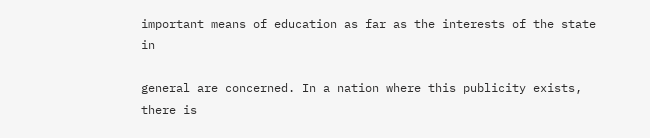important means of education as far as the interests of the state in

general are concerned. In a nation where this publicity exists, there is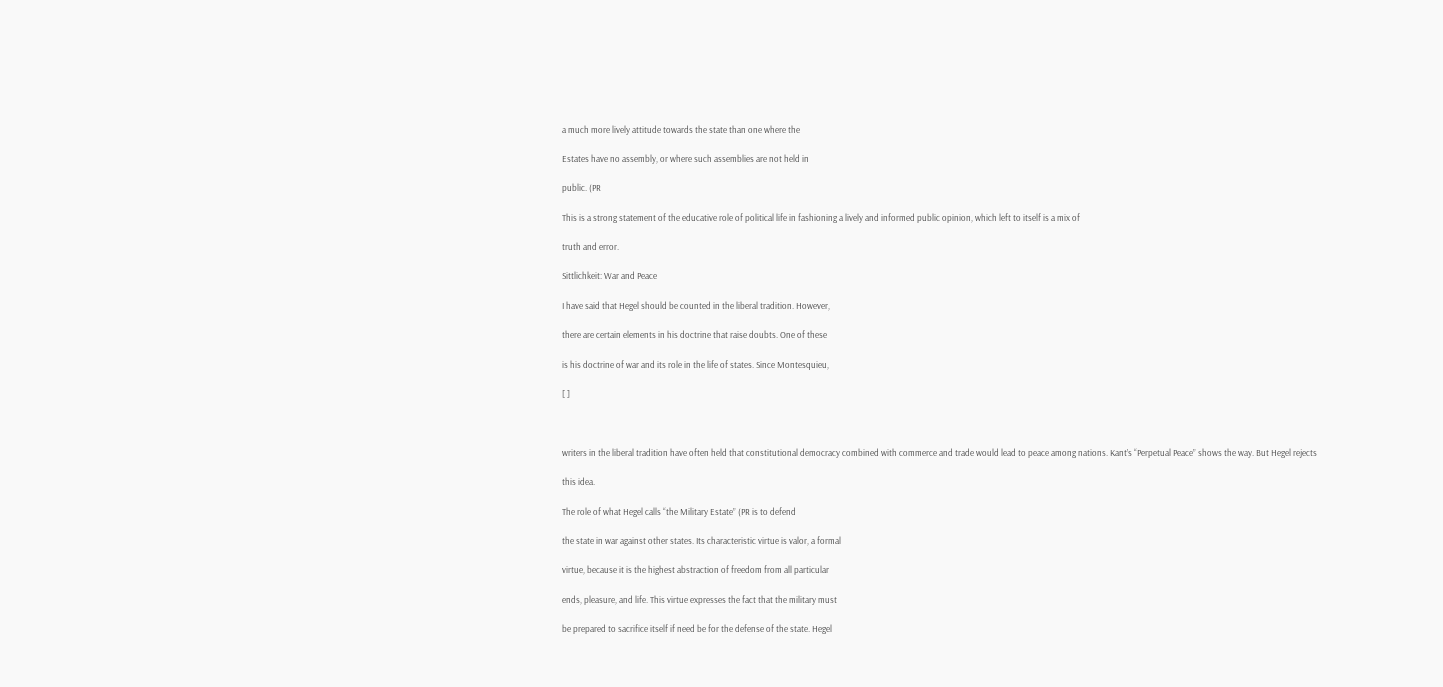a much more lively attitude towards the state than one where the

Estates have no assembly, or where such assemblies are not held in

public. (PR

This is a strong statement of the educative role of political life in fashioning a lively and informed public opinion, which left to itself is a mix of

truth and error.

Sittlichkeit: War and Peace

I have said that Hegel should be counted in the liberal tradition. However,

there are certain elements in his doctrine that raise doubts. One of these

is his doctrine of war and its role in the life of states. Since Montesquieu,

[ ]



writers in the liberal tradition have often held that constitutional democracy combined with commerce and trade would lead to peace among nations. Kant’s “Perpetual Peace” shows the way. But Hegel rejects

this idea.

The role of what Hegel calls “the Military Estate” (PR is to defend

the state in war against other states. Its characteristic virtue is valor, a formal

virtue, because it is the highest abstraction of freedom from all particular

ends, pleasure, and life. This virtue expresses the fact that the military must

be prepared to sacrifice itself if need be for the defense of the state. Hegel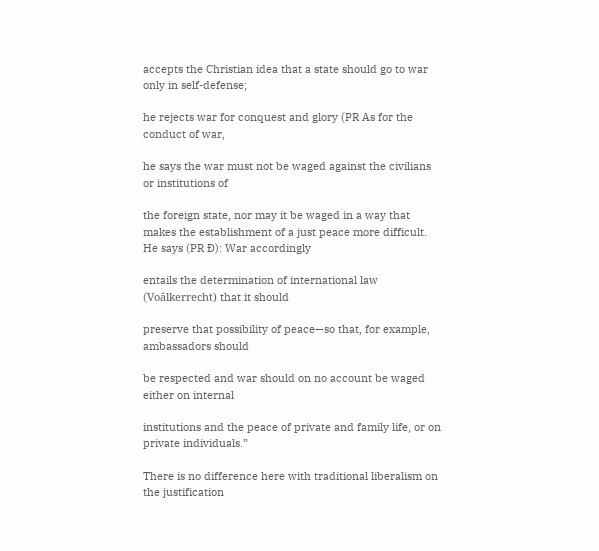accepts the Christian idea that a state should go to war only in self-defense;

he rejects war for conquest and glory (PR As for the conduct of war,

he says the war must not be waged against the civilians or institutions of

the foreign state, nor may it be waged in a way that makes the establishment of a just peace more difficult. He says (PR Đ): War accordingly

entails the determination of international law (Voălkerrecht) that it should

preserve that possibility of peace—so that, for example, ambassadors should

be respected and war should on no account be waged either on internal

institutions and the peace of private and family life, or on private individuals.”

There is no difference here with traditional liberalism on the justification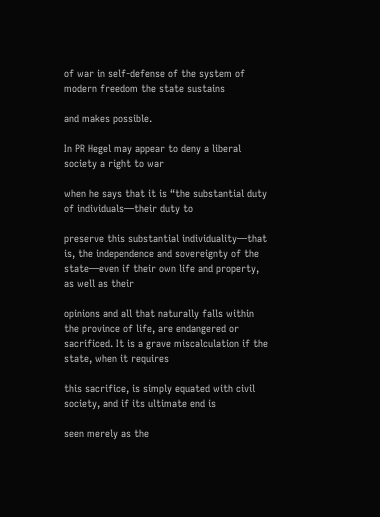of war in self-defense of the system of modern freedom the state sustains

and makes possible.

In PR Hegel may appear to deny a liberal society a right to war

when he says that it is “the substantial duty of individuals—their duty to

preserve this substantial individuality—that is, the independence and sovereignty of the state—even if their own life and property, as well as their

opinions and all that naturally falls within the province of life, are endangered or sacrificed. It is a grave miscalculation if the state, when it requires

this sacrifice, is simply equated with civil society, and if its ultimate end is

seen merely as the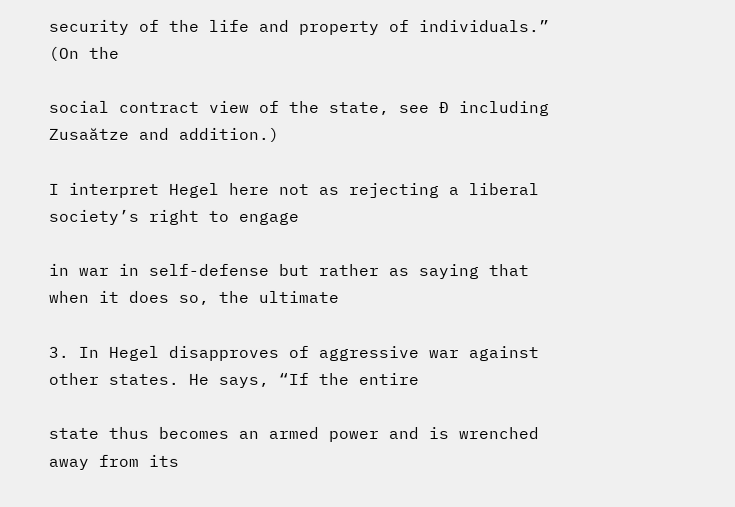security of the life and property of individuals.” (On the

social contract view of the state, see Đ including Zusaătze and addition.)

I interpret Hegel here not as rejecting a liberal society’s right to engage

in war in self-defense but rather as saying that when it does so, the ultimate

3. In Hegel disapproves of aggressive war against other states. He says, “If the entire

state thus becomes an armed power and is wrenched away from its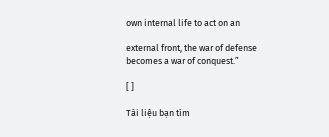own internal life to act on an

external front, the war of defense becomes a war of conquest.”

[ ]

Tài liệu bạn tìm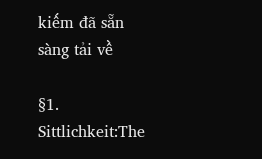kiếm đã sẵn sàng tải về

§1. Sittlichkeit:The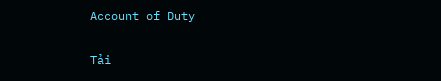Account of Duty

Tải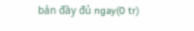bản đầy đủ ngay(0 tr)